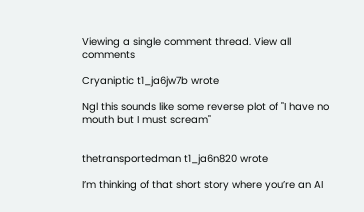Viewing a single comment thread. View all comments

Cryaniptic t1_ja6jw7b wrote

Ngl this sounds like some reverse plot of "I have no mouth but I must scream"


thetransportedman t1_ja6n820 wrote

I’m thinking of that short story where you’re an AI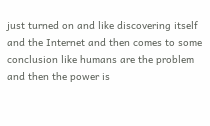just turned on and like discovering itself and the Internet and then comes to some conclusion like humans are the problem and then the power is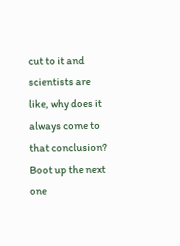cut to it and scientists are like, why does it always come to that conclusion? Boot up the next one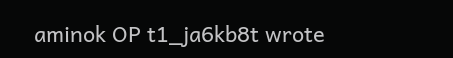aminok OP t1_ja6kb8t wrote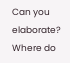Can you elaborate? Where do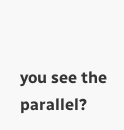you see the parallel?